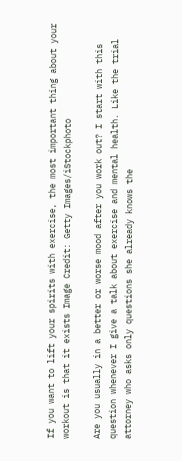If you want to lift your spirits with exercise, the most important thing about your workout is that it exists Image Credit: Getty Images/iStockphoto

Are you usually in a better or worse mood after you work out? I start with this question whenever I give a talk about exercise and mental health. Like the trial attorney who asks only questions she already knows the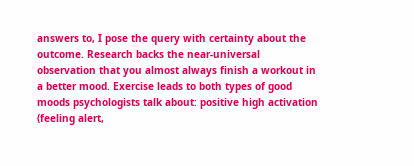answers to, I pose the query with certainty about the outcome. Research backs the near-universal observation that you almost always finish a workout in a better mood. Exercise leads to both types of good moods psychologists talk about: positive high activation (feeling alert,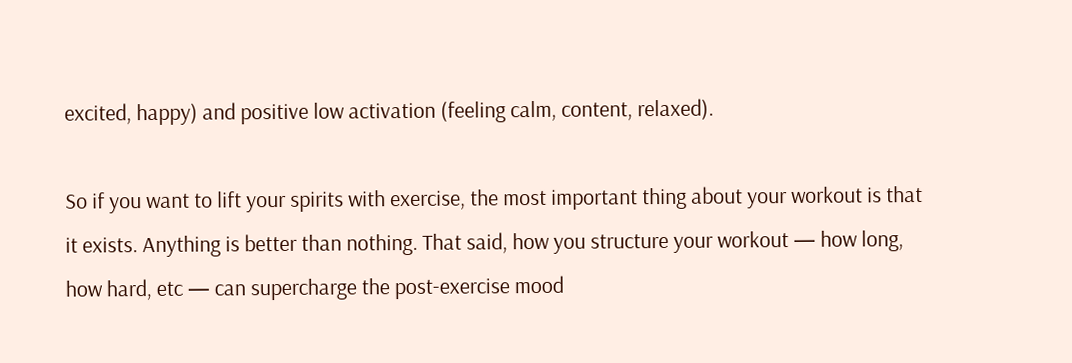excited, happy) and positive low activation (feeling calm, content, relaxed).

So if you want to lift your spirits with exercise, the most important thing about your workout is that it exists. Anything is better than nothing. That said, how you structure your workout — how long, how hard, etc — can supercharge the post-exercise mood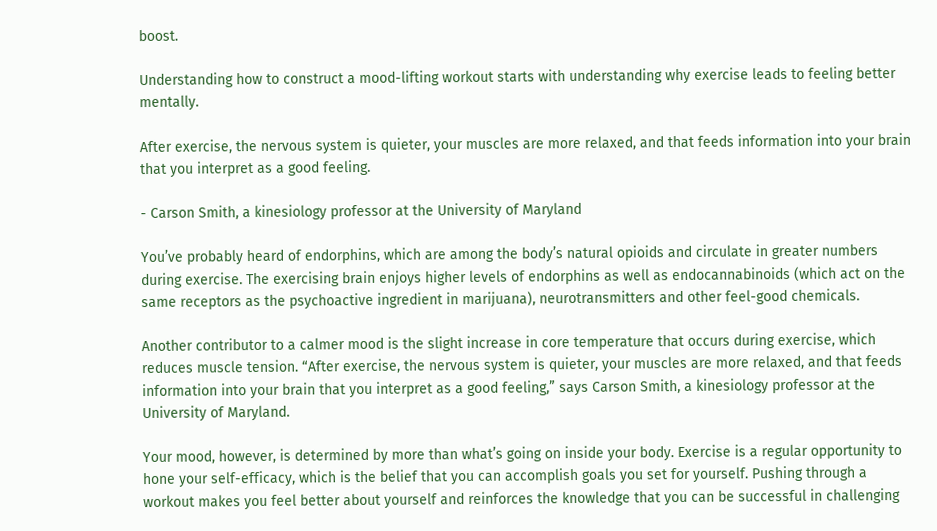boost.

Understanding how to construct a mood-lifting workout starts with understanding why exercise leads to feeling better mentally.

After exercise, the nervous system is quieter, your muscles are more relaxed, and that feeds information into your brain that you interpret as a good feeling.

- Carson Smith, a kinesiology professor at the University of Maryland

You’ve probably heard of endorphins, which are among the body’s natural opioids and circulate in greater numbers during exercise. The exercising brain enjoys higher levels of endorphins as well as endocannabinoids (which act on the same receptors as the psychoactive ingredient in marijuana), neurotransmitters and other feel-good chemicals.

Another contributor to a calmer mood is the slight increase in core temperature that occurs during exercise, which reduces muscle tension. “After exercise, the nervous system is quieter, your muscles are more relaxed, and that feeds information into your brain that you interpret as a good feeling,” says Carson Smith, a kinesiology professor at the University of Maryland.

Your mood, however, is determined by more than what’s going on inside your body. Exercise is a regular opportunity to hone your self-efficacy, which is the belief that you can accomplish goals you set for yourself. Pushing through a workout makes you feel better about yourself and reinforces the knowledge that you can be successful in challenging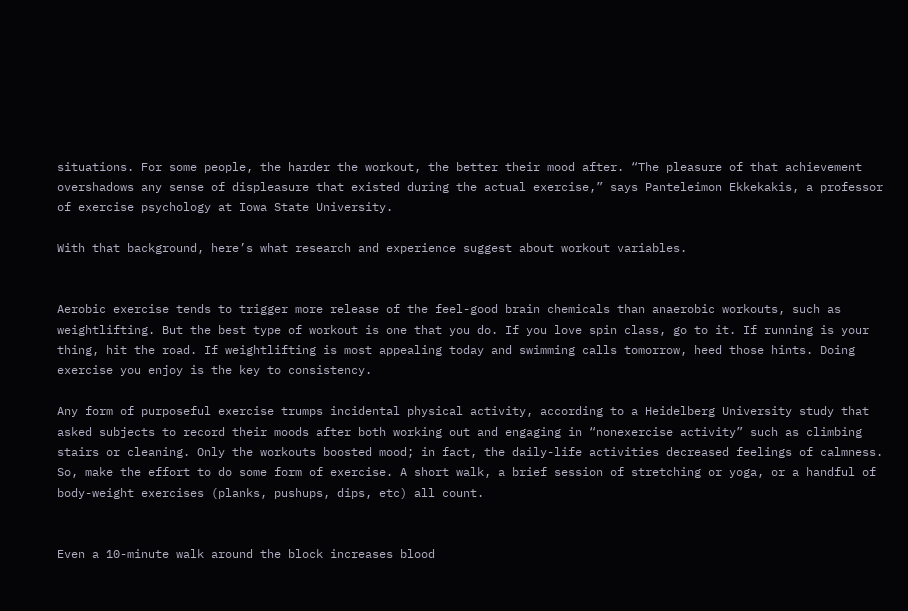situations. For some people, the harder the workout, the better their mood after. “The pleasure of that achievement overshadows any sense of displeasure that existed during the actual exercise,” says Panteleimon Ekkekakis, a professor of exercise psychology at Iowa State University.

With that background, here’s what research and experience suggest about workout variables.


Aerobic exercise tends to trigger more release of the feel-good brain chemicals than anaerobic workouts, such as weightlifting. But the best type of workout is one that you do. If you love spin class, go to it. If running is your thing, hit the road. If weightlifting is most appealing today and swimming calls tomorrow, heed those hints. Doing exercise you enjoy is the key to consistency.

Any form of purposeful exercise trumps incidental physical activity, according to a Heidelberg University study that asked subjects to record their moods after both working out and engaging in “nonexercise activity” such as climbing stairs or cleaning. Only the workouts boosted mood; in fact, the daily-life activities decreased feelings of calmness. So, make the effort to do some form of exercise. A short walk, a brief session of stretching or yoga, or a handful of body-weight exercises (planks, pushups, dips, etc) all count.


Even a 10-minute walk around the block increases blood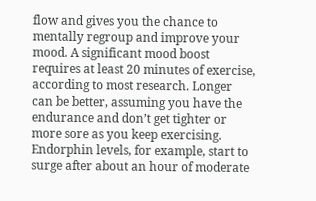flow and gives you the chance to mentally regroup and improve your mood. A significant mood boost requires at least 20 minutes of exercise, according to most research. Longer can be better, assuming you have the endurance and don’t get tighter or more sore as you keep exercising. Endorphin levels, for example, start to surge after about an hour of moderate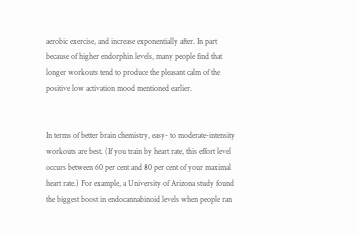aerobic exercise, and increase exponentially after. In part because of higher endorphin levels, many people find that longer workouts tend to produce the pleasant calm of the positive low activation mood mentioned earlier.


In terms of better brain chemistry, easy- to moderate-intensity workouts are best. (If you train by heart rate, this effort level occurs between 60 per cent and 80 per cent of your maximal heart rate.) For example, a University of Arizona study found the biggest boost in endocannabinoid levels when people ran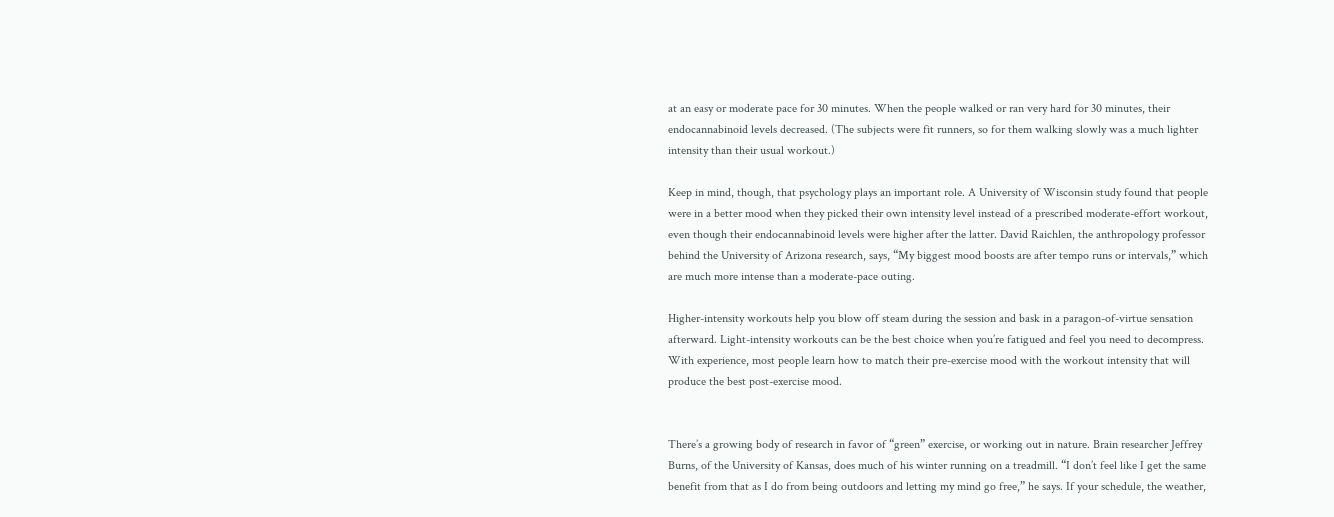at an easy or moderate pace for 30 minutes. When the people walked or ran very hard for 30 minutes, their endocannabinoid levels decreased. (The subjects were fit runners, so for them walking slowly was a much lighter intensity than their usual workout.)

Keep in mind, though, that psychology plays an important role. A University of Wisconsin study found that people were in a better mood when they picked their own intensity level instead of a prescribed moderate-effort workout, even though their endocannabinoid levels were higher after the latter. David Raichlen, the anthropology professor behind the University of Arizona research, says, “My biggest mood boosts are after tempo runs or intervals,” which are much more intense than a moderate-pace outing.

Higher-intensity workouts help you blow off steam during the session and bask in a paragon-of-virtue sensation afterward. Light-intensity workouts can be the best choice when you’re fatigued and feel you need to decompress. With experience, most people learn how to match their pre-exercise mood with the workout intensity that will produce the best post-exercise mood.


There’s a growing body of research in favor of “green” exercise, or working out in nature. Brain researcher Jeffrey Burns, of the University of Kansas, does much of his winter running on a treadmill. “I don’t feel like I get the same benefit from that as I do from being outdoors and letting my mind go free,” he says. If your schedule, the weather,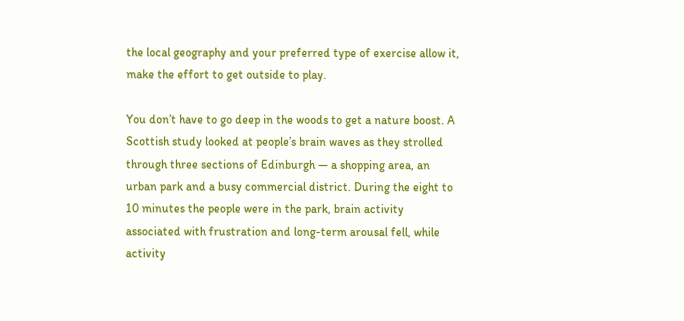the local geography and your preferred type of exercise allow it, make the effort to get outside to play.

You don’t have to go deep in the woods to get a nature boost. A Scottish study looked at people’s brain waves as they strolled through three sections of Edinburgh — a shopping area, an urban park and a busy commercial district. During the eight to 10 minutes the people were in the park, brain activity associated with frustration and long-term arousal fell, while activity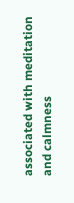associated with meditation and calmness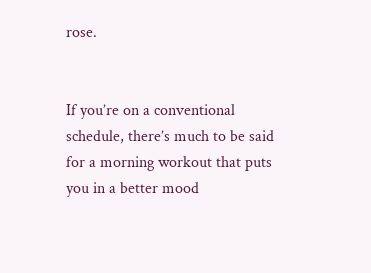rose.


If you’re on a conventional schedule, there’s much to be said for a morning workout that puts you in a better mood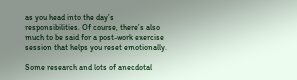as you head into the day’s responsibilities. Of course, there’s also much to be said for a post-work exercise session that helps you reset emotionally.

Some research and lots of anecdotal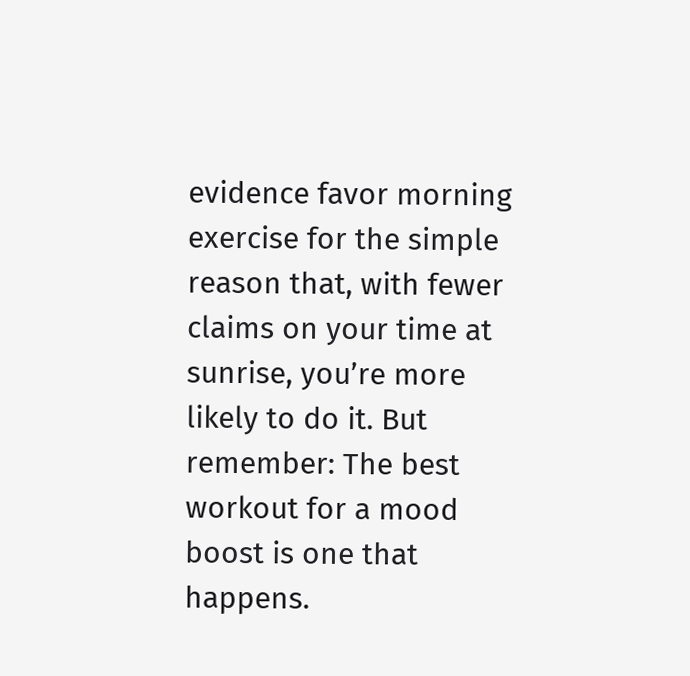evidence favor morning exercise for the simple reason that, with fewer claims on your time at sunrise, you’re more likely to do it. But remember: The best workout for a mood boost is one that happens.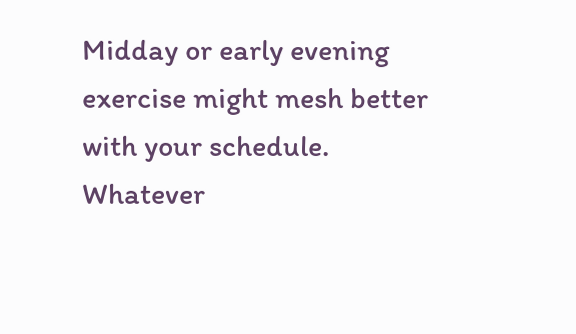Midday or early evening exercise might mesh better with your schedule. Whatever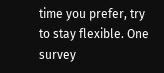time you prefer, try to stay flexible. One survey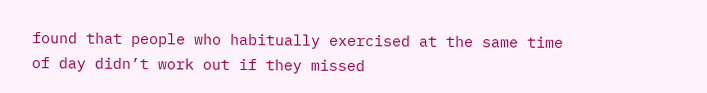found that people who habitually exercised at the same time of day didn’t work out if they missed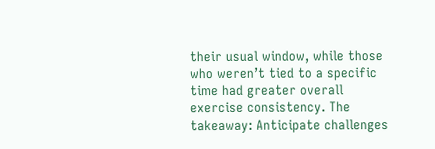their usual window, while those who weren’t tied to a specific time had greater overall exercise consistency. The takeaway: Anticipate challenges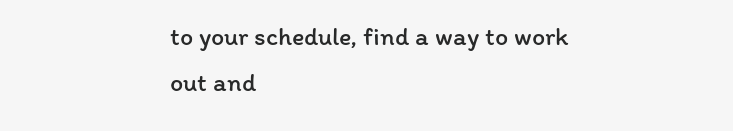to your schedule, find a way to work out and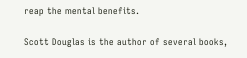reap the mental benefits.

Scott Douglas is the author of several books,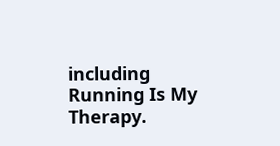including Running Is My Therapy.